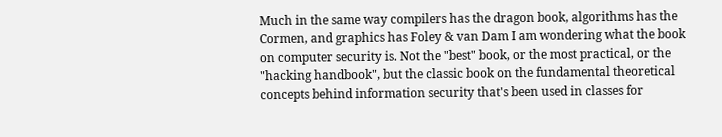Much in the same way compilers has the dragon book, algorithms has the Cormen, and graphics has Foley & van Dam I am wondering what the book on computer security is. Not the "best" book, or the most practical, or the "hacking handbook", but the classic book on the fundamental theoretical concepts behind information security that's been used in classes for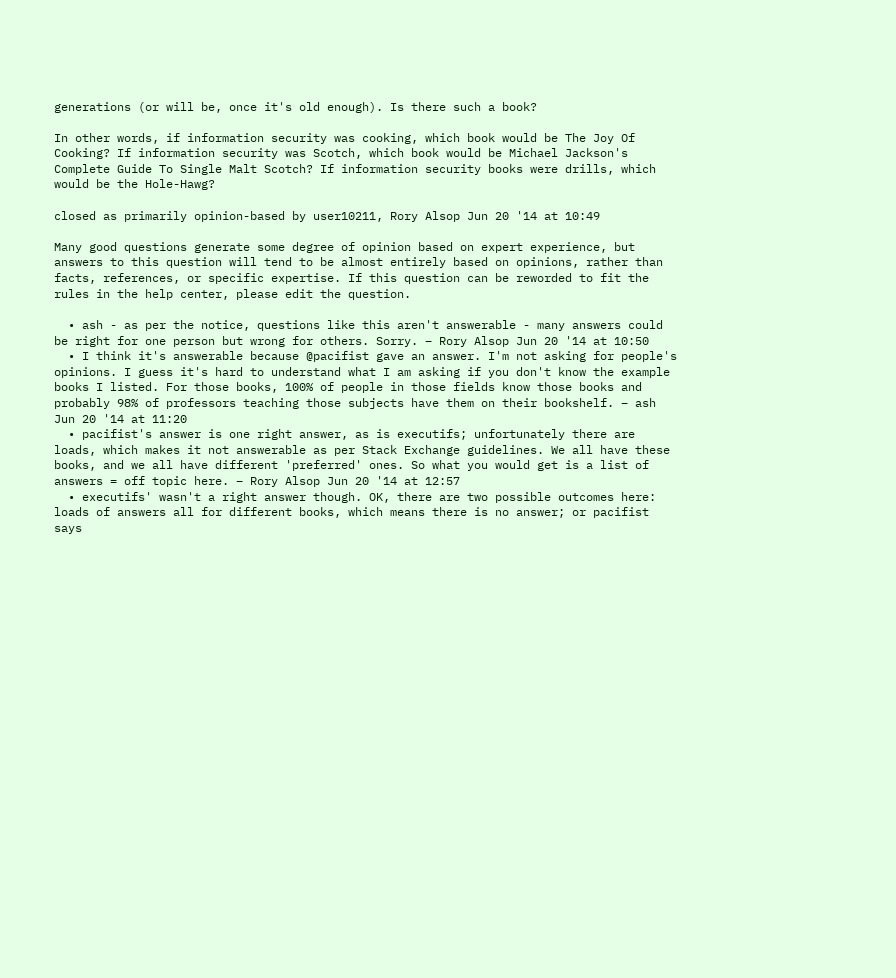generations (or will be, once it's old enough). Is there such a book?

In other words, if information security was cooking, which book would be The Joy Of Cooking? If information security was Scotch, which book would be Michael Jackson's Complete Guide To Single Malt Scotch? If information security books were drills, which would be the Hole-Hawg?

closed as primarily opinion-based by user10211, Rory Alsop Jun 20 '14 at 10:49

Many good questions generate some degree of opinion based on expert experience, but answers to this question will tend to be almost entirely based on opinions, rather than facts, references, or specific expertise. If this question can be reworded to fit the rules in the help center, please edit the question.

  • ash - as per the notice, questions like this aren't answerable - many answers could be right for one person but wrong for others. Sorry. – Rory Alsop Jun 20 '14 at 10:50
  • I think it's answerable because @pacifist gave an answer. I'm not asking for people's opinions. I guess it's hard to understand what I am asking if you don't know the example books I listed. For those books, 100% of people in those fields know those books and probably 98% of professors teaching those subjects have them on their bookshelf. – ash Jun 20 '14 at 11:20
  • pacifist's answer is one right answer, as is executifs; unfortunately there are loads, which makes it not answerable as per Stack Exchange guidelines. We all have these books, and we all have different 'preferred' ones. So what you would get is a list of answers = off topic here. – Rory Alsop Jun 20 '14 at 12:57
  • executifs' wasn't a right answer though. OK, there are two possible outcomes here: loads of answers all for different books, which means there is no answer; or pacifist says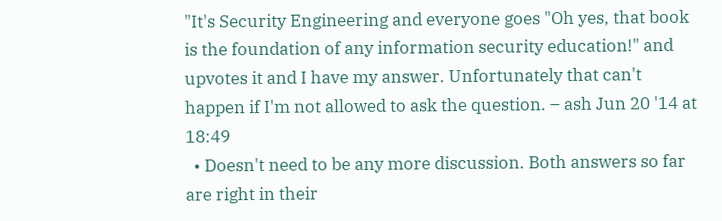"It's Security Engineering and everyone goes "Oh yes, that book is the foundation of any information security education!" and upvotes it and I have my answer. Unfortunately that can't happen if I'm not allowed to ask the question. – ash Jun 20 '14 at 18:49
  • Doesn't need to be any more discussion. Both answers so far are right in their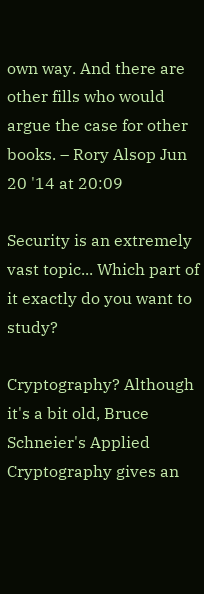own way. And there are other fills who would argue the case for other books. – Rory Alsop Jun 20 '14 at 20:09

Security is an extremely vast topic... Which part of it exactly do you want to study?

Cryptography? Although it's a bit old, Bruce Schneier's Applied Cryptography gives an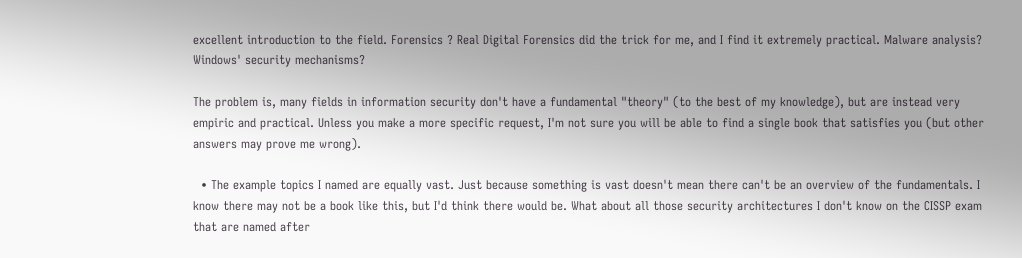excellent introduction to the field. Forensics ? Real Digital Forensics did the trick for me, and I find it extremely practical. Malware analysis? Windows' security mechanisms?

The problem is, many fields in information security don't have a fundamental "theory" (to the best of my knowledge), but are instead very empiric and practical. Unless you make a more specific request, I'm not sure you will be able to find a single book that satisfies you (but other answers may prove me wrong).

  • The example topics I named are equally vast. Just because something is vast doesn't mean there can't be an overview of the fundamentals. I know there may not be a book like this, but I'd think there would be. What about all those security architectures I don't know on the CISSP exam that are named after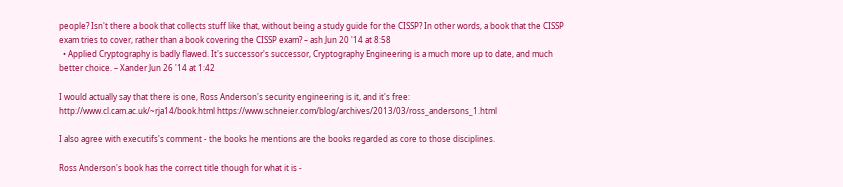people? Isn't there a book that collects stuff like that, without being a study guide for the CISSP? In other words, a book that the CISSP exam tries to cover, rather than a book covering the CISSP exam? – ash Jun 20 '14 at 8:58
  • Applied Cryptography is badly flawed. It's successor's successor, Cryptography Engineering is a much more up to date, and much better choice. – Xander Jun 26 '14 at 1:42

I would actually say that there is one, Ross Anderson's security engineering is it, and it's free: http://www.cl.cam.ac.uk/~rja14/book.html https://www.schneier.com/blog/archives/2013/03/ross_andersons_1.html

I also agree with executifs's comment - the books he mentions are the books regarded as core to those disciplines.

Ross Anderson's book has the correct title though for what it is -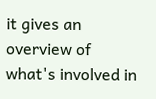it gives an overview of what's involved in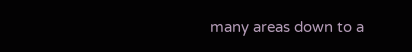many areas down to a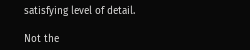satisfying level of detail.

Not the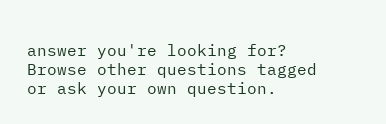answer you're looking for? Browse other questions tagged or ask your own question.